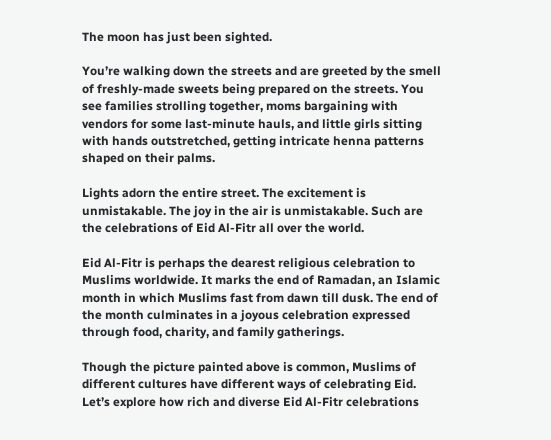The moon has just been sighted.

You’re walking down the streets and are greeted by the smell of freshly-made sweets being prepared on the streets. You see families strolling together, moms bargaining with vendors for some last-minute hauls, and little girls sitting with hands outstretched, getting intricate henna patterns shaped on their palms.

Lights adorn the entire street. The excitement is unmistakable. The joy in the air is unmistakable. Such are the celebrations of Eid Al-Fitr all over the world.

Eid Al-Fitr is perhaps the dearest religious celebration to Muslims worldwide. It marks the end of Ramadan, an Islamic month in which Muslims fast from dawn till dusk. The end of the month culminates in a joyous celebration expressed through food, charity, and family gatherings.

Though the picture painted above is common, Muslims of different cultures have different ways of celebrating Eid. Let’s explore how rich and diverse Eid Al-Fitr celebrations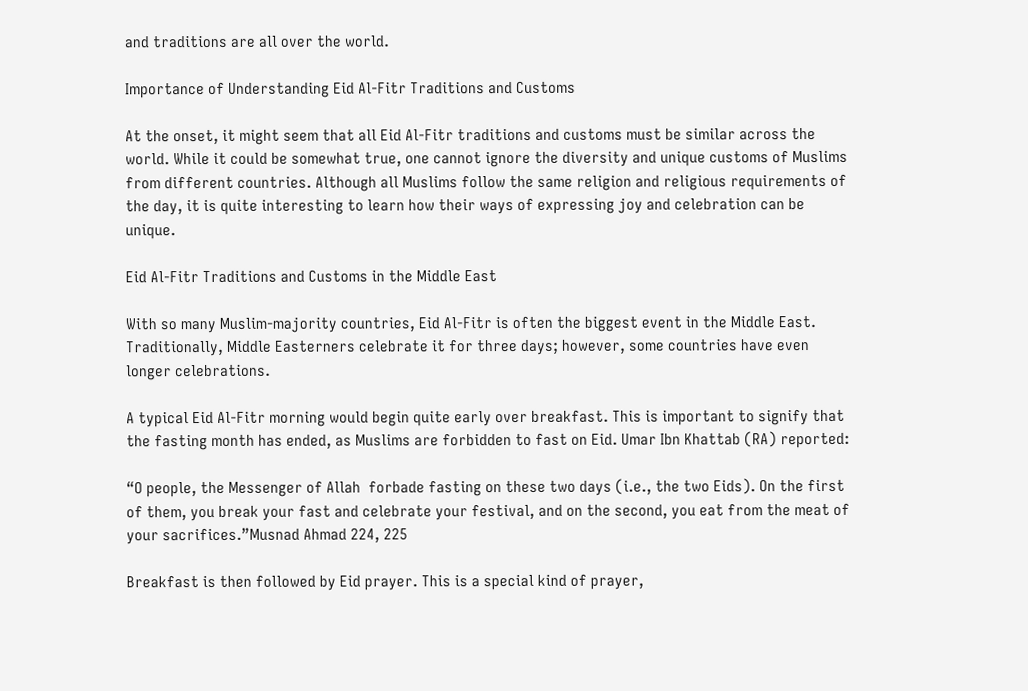and traditions are all over the world.

Importance of Understanding Eid Al-Fitr Traditions and Customs

At the onset, it might seem that all Eid Al-Fitr traditions and customs must be similar across the world. While it could be somewhat true, one cannot ignore the diversity and unique customs of Muslims from different countries. Although all Muslims follow the same religion and religious requirements of the day, it is quite interesting to learn how their ways of expressing joy and celebration can be unique.

Eid Al-Fitr Traditions and Customs in the Middle East

With so many Muslim-majority countries, Eid Al-Fitr is often the biggest event in the Middle East. Traditionally, Middle Easterners celebrate it for three days; however, some countries have even longer celebrations.

A typical Eid Al-Fitr morning would begin quite early over breakfast. This is important to signify that the fasting month has ended, as Muslims are forbidden to fast on Eid. Umar Ibn Khattab (RA) reported:

“O people, the Messenger of Allah  forbade fasting on these two days (i.e., the two Eids). On the first of them, you break your fast and celebrate your festival, and on the second, you eat from the meat of your sacrifices.”Musnad Ahmad 224, 225

Breakfast is then followed by Eid prayer. This is a special kind of prayer,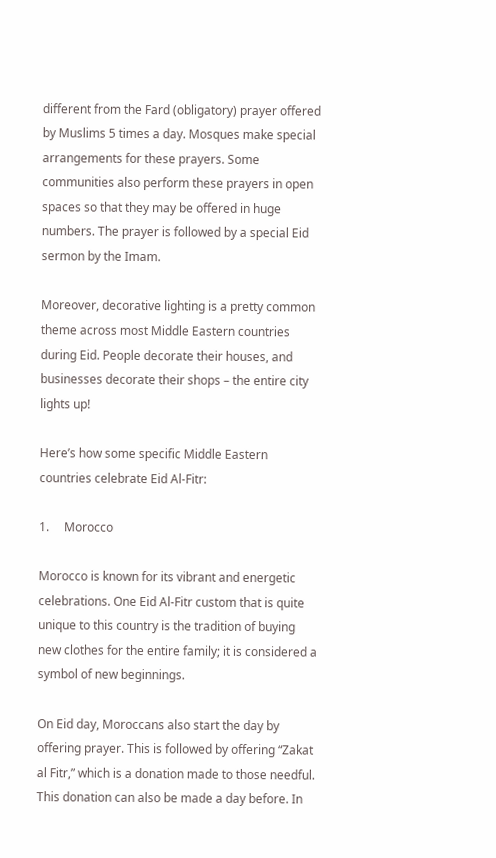different from the Fard (obligatory) prayer offered by Muslims 5 times a day. Mosques make special arrangements for these prayers. Some communities also perform these prayers in open spaces so that they may be offered in huge numbers. The prayer is followed by a special Eid sermon by the Imam.

Moreover, decorative lighting is a pretty common theme across most Middle Eastern countries during Eid. People decorate their houses, and businesses decorate their shops – the entire city lights up!

Here’s how some specific Middle Eastern countries celebrate Eid Al-Fitr:

1.     Morocco

Morocco is known for its vibrant and energetic celebrations. One Eid Al-Fitr custom that is quite unique to this country is the tradition of buying new clothes for the entire family; it is considered a symbol of new beginnings.

On Eid day, Moroccans also start the day by offering prayer. This is followed by offering “Zakat al Fitr,” which is a donation made to those needful. This donation can also be made a day before. In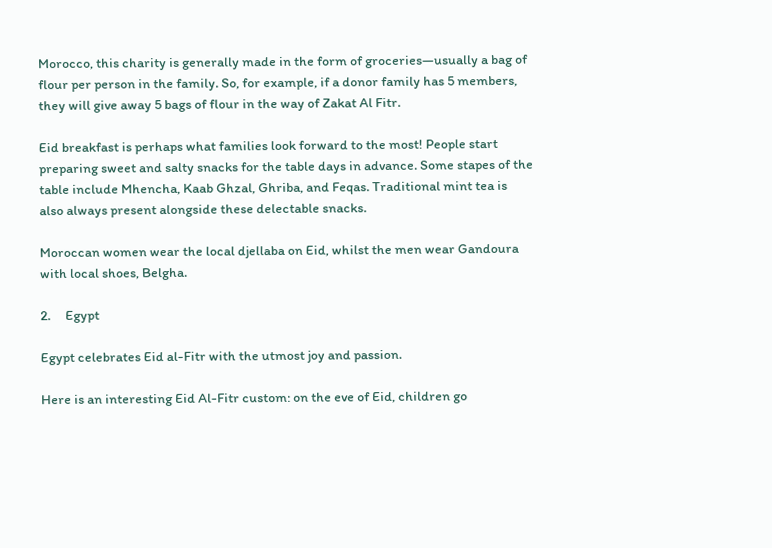Morocco, this charity is generally made in the form of groceries—usually a bag of flour per person in the family. So, for example, if a donor family has 5 members, they will give away 5 bags of flour in the way of Zakat Al Fitr.

Eid breakfast is perhaps what families look forward to the most! People start preparing sweet and salty snacks for the table days in advance. Some stapes of the table include Mhencha, Kaab Ghzal, Ghriba, and Feqas. Traditional mint tea is also always present alongside these delectable snacks.

Moroccan women wear the local djellaba on Eid, whilst the men wear Gandoura with local shoes, Belgha.

2.     Egypt

Egypt celebrates Eid al-Fitr with the utmost joy and passion.

Here is an interesting Eid Al-Fitr custom: on the eve of Eid, children go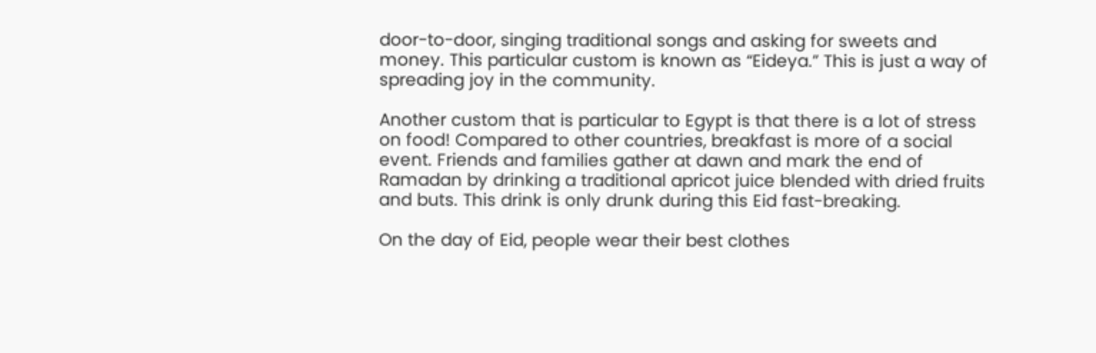door-to-door, singing traditional songs and asking for sweets and money. This particular custom is known as “Eideya.” This is just a way of spreading joy in the community.

Another custom that is particular to Egypt is that there is a lot of stress on food! Compared to other countries, breakfast is more of a social event. Friends and families gather at dawn and mark the end of Ramadan by drinking a traditional apricot juice blended with dried fruits and buts. This drink is only drunk during this Eid fast-breaking.

On the day of Eid, people wear their best clothes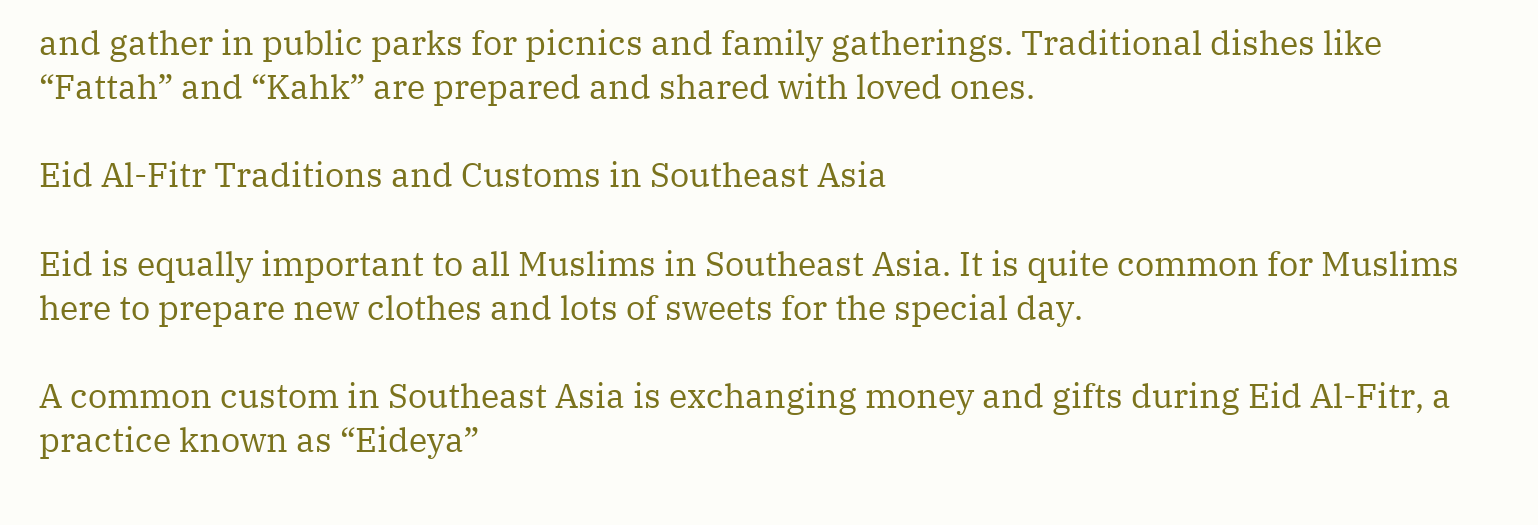and gather in public parks for picnics and family gatherings. Traditional dishes like “Fattah” and “Kahk” are prepared and shared with loved ones.

Eid Al-Fitr Traditions and Customs in Southeast Asia

Eid is equally important to all Muslims in Southeast Asia. It is quite common for Muslims here to prepare new clothes and lots of sweets for the special day.

A common custom in Southeast Asia is exchanging money and gifts during Eid Al-Fitr, a practice known as “Eideya”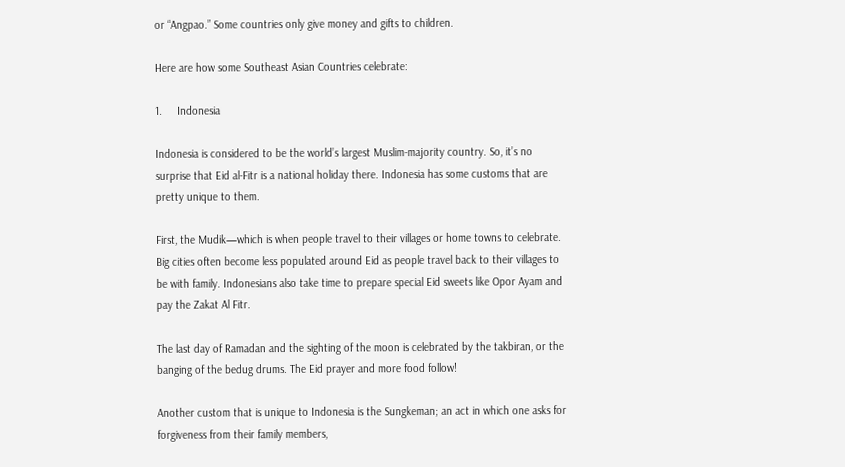or “Angpao.” Some countries only give money and gifts to children.

Here are how some Southeast Asian Countries celebrate:

1.     Indonesia

Indonesia is considered to be the world’s largest Muslim-majority country. So, it’s no surprise that Eid al-Fitr is a national holiday there. Indonesia has some customs that are pretty unique to them.

First, the Mudik—which is when people travel to their villages or home towns to celebrate. Big cities often become less populated around Eid as people travel back to their villages to be with family. Indonesians also take time to prepare special Eid sweets like Opor Ayam and pay the Zakat Al Fitr.

The last day of Ramadan and the sighting of the moon is celebrated by the takbiran, or the banging of the bedug drums. The Eid prayer and more food follow!

Another custom that is unique to Indonesia is the Sungkeman; an act in which one asks for forgiveness from their family members,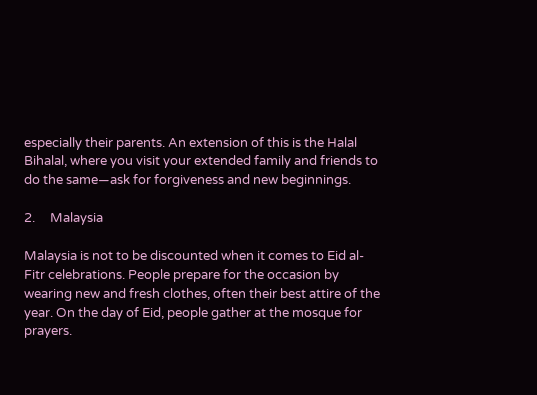especially their parents. An extension of this is the Halal Bihalal, where you visit your extended family and friends to do the same—ask for forgiveness and new beginnings.

2.     Malaysia

Malaysia is not to be discounted when it comes to Eid al-Fitr celebrations. People prepare for the occasion by wearing new and fresh clothes, often their best attire of the year. On the day of Eid, people gather at the mosque for prayers.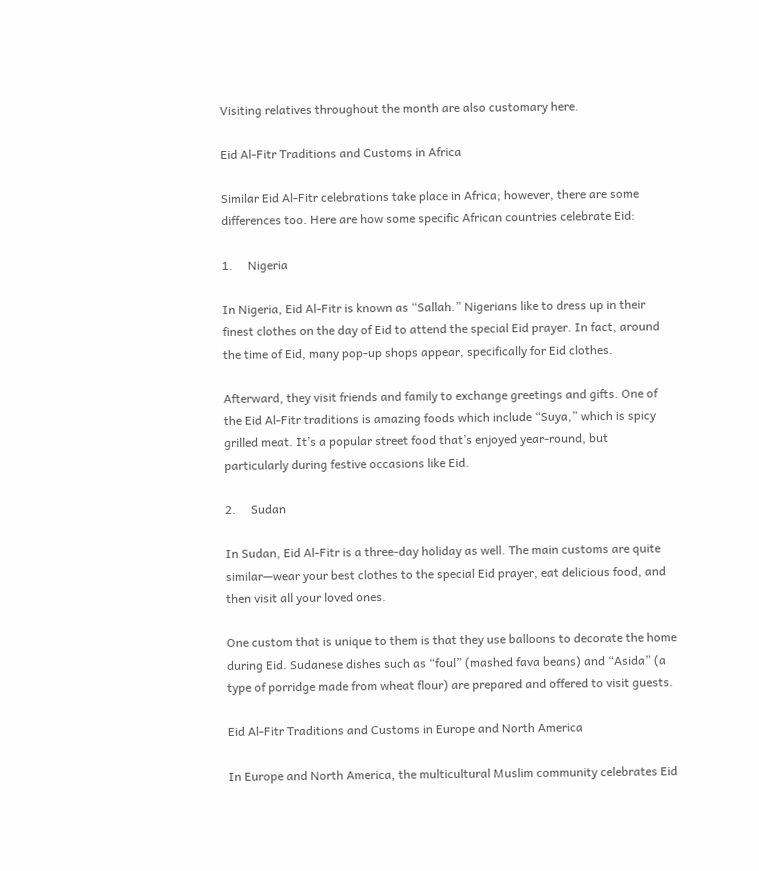Visiting relatives throughout the month are also customary here.

Eid Al-Fitr Traditions and Customs in Africa

Similar Eid Al-Fitr celebrations take place in Africa; however, there are some differences too. Here are how some specific African countries celebrate Eid:

1.     Nigeria

In Nigeria, Eid Al-Fitr is known as “Sallah.” Nigerians like to dress up in their finest clothes on the day of Eid to attend the special Eid prayer. In fact, around the time of Eid, many pop-up shops appear, specifically for Eid clothes.

Afterward, they visit friends and family to exchange greetings and gifts. One of the Eid Al-Fitr traditions is amazing foods which include “Suya,” which is spicy grilled meat. It’s a popular street food that’s enjoyed year-round, but particularly during festive occasions like Eid.

2.     Sudan

In Sudan, Eid Al-Fitr is a three-day holiday as well. The main customs are quite similar—wear your best clothes to the special Eid prayer, eat delicious food, and then visit all your loved ones.

One custom that is unique to them is that they use balloons to decorate the home during Eid. Sudanese dishes such as “foul” (mashed fava beans) and “Asida” (a type of porridge made from wheat flour) are prepared and offered to visit guests.

Eid Al-Fitr Traditions and Customs in Europe and North America

In Europe and North America, the multicultural Muslim community celebrates Eid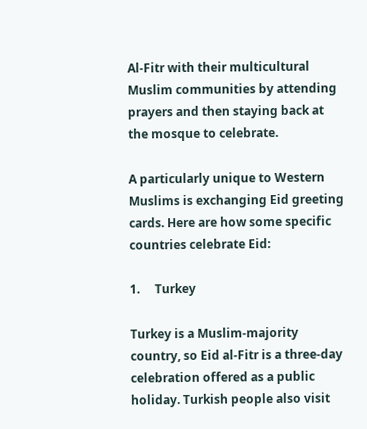Al-Fitr with their multicultural Muslim communities by attending prayers and then staying back at the mosque to celebrate.

A particularly unique to Western Muslims is exchanging Eid greeting cards. Here are how some specific countries celebrate Eid:

1.     Turkey

Turkey is a Muslim-majority country, so Eid al-Fitr is a three-day celebration offered as a public holiday. Turkish people also visit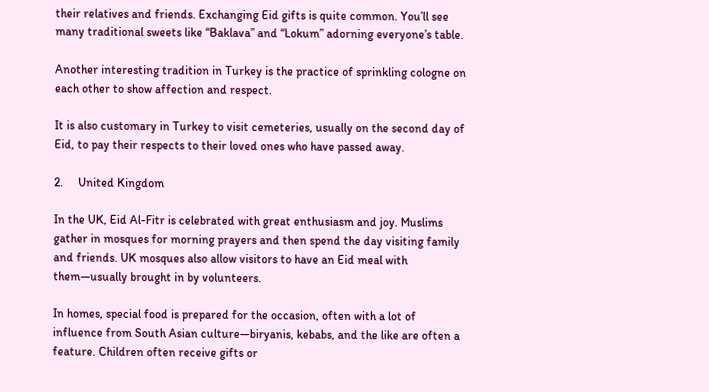their relatives and friends. Exchanging Eid gifts is quite common. You’ll see many traditional sweets like “Baklava” and “Lokum” adorning everyone’s table.

Another interesting tradition in Turkey is the practice of sprinkling cologne on each other to show affection and respect.

It is also customary in Turkey to visit cemeteries, usually on the second day of Eid, to pay their respects to their loved ones who have passed away.

2.     United Kingdom

In the UK, Eid Al-Fitr is celebrated with great enthusiasm and joy. Muslims gather in mosques for morning prayers and then spend the day visiting family and friends. UK mosques also allow visitors to have an Eid meal with them—usually brought in by volunteers.

In homes, special food is prepared for the occasion, often with a lot of influence from South Asian culture—biryanis, kebabs, and the like are often a feature. Children often receive gifts or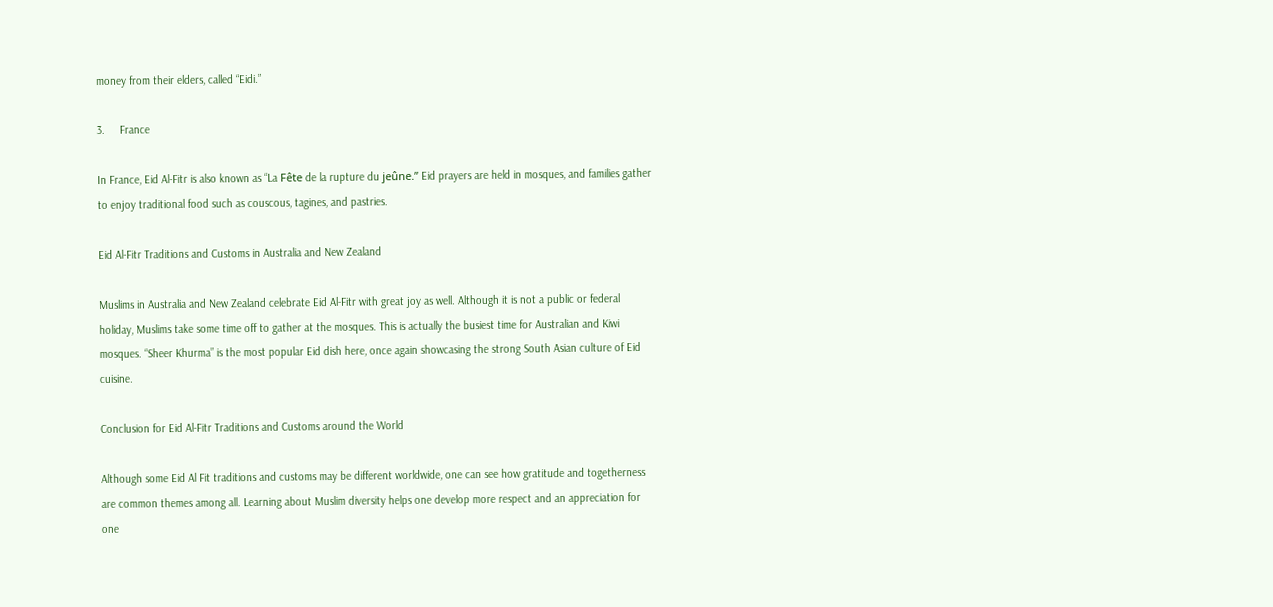money from their elders, called “Eidi.”

3.     France

In France, Eid Al-Fitr is also known as “La Fête de la rupture du jeûne.” Eid prayers are held in mosques, and families gather to enjoy traditional food such as couscous, tagines, and pastries.

Eid Al-Fitr Traditions and Customs in Australia and New Zealand

Muslims in Australia and New Zealand celebrate Eid Al-Fitr with great joy as well. Although it is not a public or federal holiday, Muslims take some time off to gather at the mosques. This is actually the busiest time for Australian and Kiwi mosques. “Sheer Khurma” is the most popular Eid dish here, once again showcasing the strong South Asian culture of Eid cuisine.

Conclusion for Eid Al-Fitr Traditions and Customs around the World

Although some Eid Al Fit traditions and customs may be different worldwide, one can see how gratitude and togetherness are common themes among all. Learning about Muslim diversity helps one develop more respect and an appreciation for one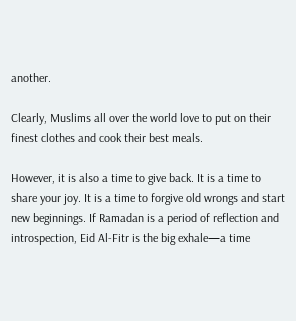another.

Clearly, Muslims all over the world love to put on their finest clothes and cook their best meals.

However, it is also a time to give back. It is a time to share your joy. It is a time to forgive old wrongs and start new beginnings. If Ramadan is a period of reflection and introspection, Eid Al-Fitr is the big exhale—a time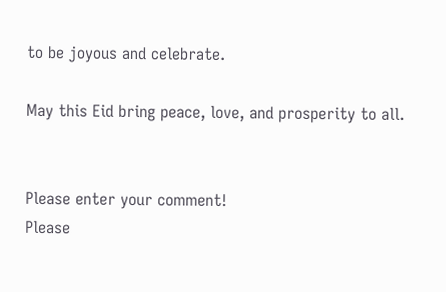to be joyous and celebrate.

May this Eid bring peace, love, and prosperity to all.


Please enter your comment!
Please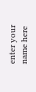enter your name here